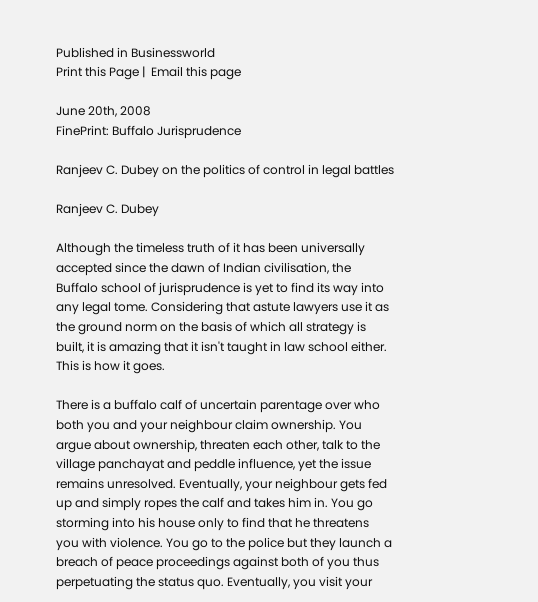Published in Businessworld
Print this Page |  Email this page

June 20th, 2008
FinePrint: Buffalo Jurisprudence

Ranjeev C. Dubey on the politics of control in legal battles

Ranjeev C. Dubey

Although the timeless truth of it has been universally accepted since the dawn of Indian civilisation, the Buffalo school of jurisprudence is yet to find its way into any legal tome. Considering that astute lawyers use it as the ground norm on the basis of which all strategy is built, it is amazing that it isn't taught in law school either. This is how it goes.

There is a buffalo calf of uncertain parentage over who both you and your neighbour claim ownership. You argue about ownership, threaten each other, talk to the village panchayat and peddle influence, yet the issue remains unresolved. Eventually, your neighbour gets fed up and simply ropes the calf and takes him in. You go storming into his house only to find that he threatens you with violence. You go to the police but they launch a breach of peace proceedings against both of you thus perpetuating the status quo. Eventually, you visit your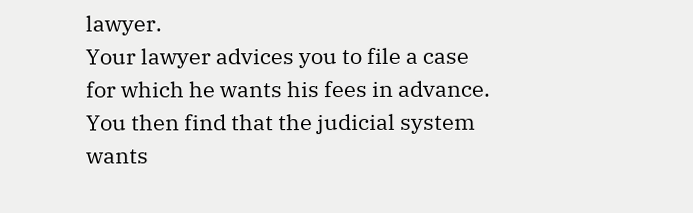lawyer.
Your lawyer advices you to file a case for which he wants his fees in advance. You then find that the judicial system wants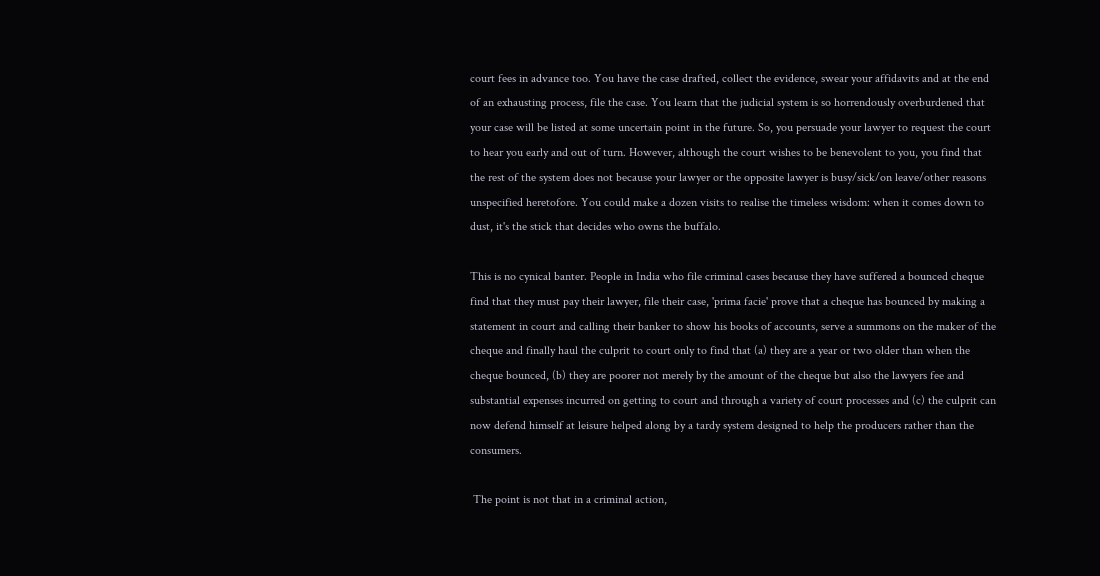court fees in advance too. You have the case drafted, collect the evidence, swear your affidavits and at the end of an exhausting process, file the case. You learn that the judicial system is so horrendously overburdened that your case will be listed at some uncertain point in the future. So, you persuade your lawyer to request the court to hear you early and out of turn. However, although the court wishes to be benevolent to you, you find that the rest of the system does not because your lawyer or the opposite lawyer is busy/sick/on leave/other reasons unspecified heretofore. You could make a dozen visits to realise the timeless wisdom: when it comes down to dust, it's the stick that decides who owns the buffalo.

This is no cynical banter. People in India who file criminal cases because they have suffered a bounced cheque find that they must pay their lawyer, file their case, 'prima facie' prove that a cheque has bounced by making a statement in court and calling their banker to show his books of accounts, serve a summons on the maker of the cheque and finally haul the culprit to court only to find that (a) they are a year or two older than when the cheque bounced, (b) they are poorer not merely by the amount of the cheque but also the lawyers fee and substantial expenses incurred on getting to court and through a variety of court processes and (c) the culprit can now defend himself at leisure helped along by a tardy system designed to help the producers rather than the consumers.

 The point is not that in a criminal action,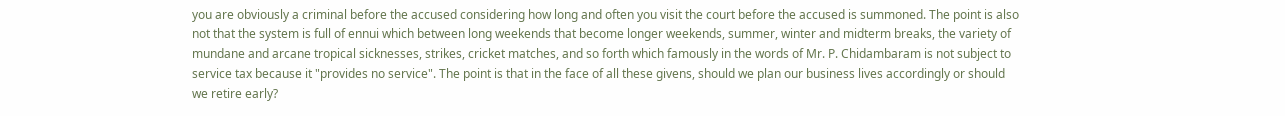you are obviously a criminal before the accused considering how long and often you visit the court before the accused is summoned. The point is also not that the system is full of ennui which between long weekends that become longer weekends, summer, winter and midterm breaks, the variety of mundane and arcane tropical sicknesses, strikes, cricket matches, and so forth which famously in the words of Mr. P. Chidambaram is not subject to service tax because it "provides no service". The point is that in the face of all these givens, should we plan our business lives accordingly or should we retire early?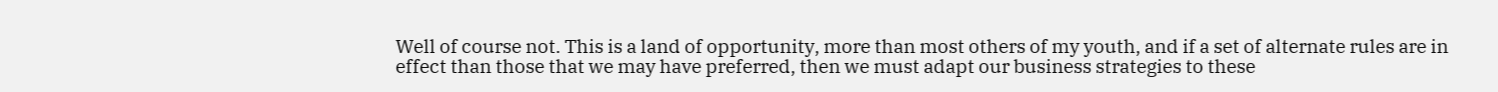Well of course not. This is a land of opportunity, more than most others of my youth, and if a set of alternate rules are in effect than those that we may have preferred, then we must adapt our business strategies to these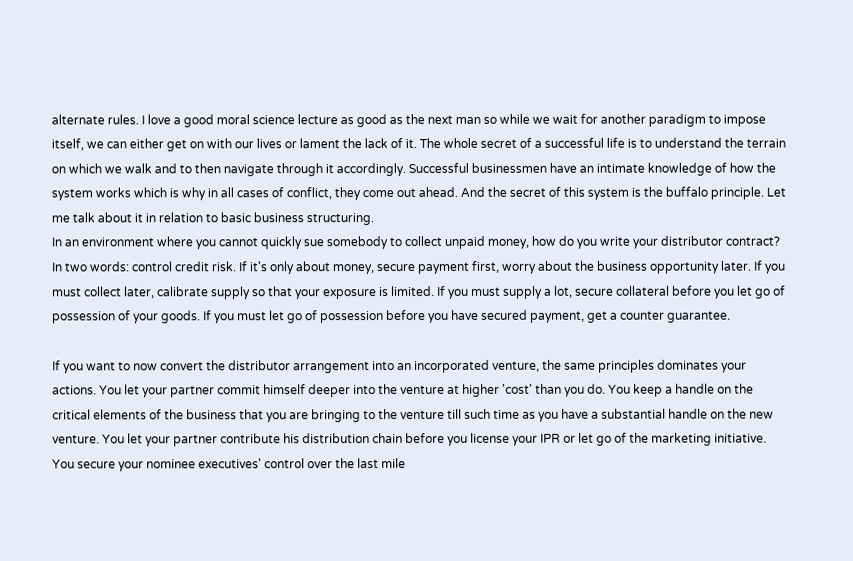alternate rules. I love a good moral science lecture as good as the next man so while we wait for another paradigm to impose itself, we can either get on with our lives or lament the lack of it. The whole secret of a successful life is to understand the terrain on which we walk and to then navigate through it accordingly. Successful businessmen have an intimate knowledge of how the system works which is why in all cases of conflict, they come out ahead. And the secret of this system is the buffalo principle. Let me talk about it in relation to basic business structuring.
In an environment where you cannot quickly sue somebody to collect unpaid money, how do you write your distributor contract? In two words: control credit risk. If it's only about money, secure payment first, worry about the business opportunity later. If you must collect later, calibrate supply so that your exposure is limited. If you must supply a lot, secure collateral before you let go of possession of your goods. If you must let go of possession before you have secured payment, get a counter guarantee.

If you want to now convert the distributor arrangement into an incorporated venture, the same principles dominates your actions. You let your partner commit himself deeper into the venture at higher 'cost' than you do. You keep a handle on the critical elements of the business that you are bringing to the venture till such time as you have a substantial handle on the new venture. You let your partner contribute his distribution chain before you license your IPR or let go of the marketing initiative. You secure your nominee executives' control over the last mile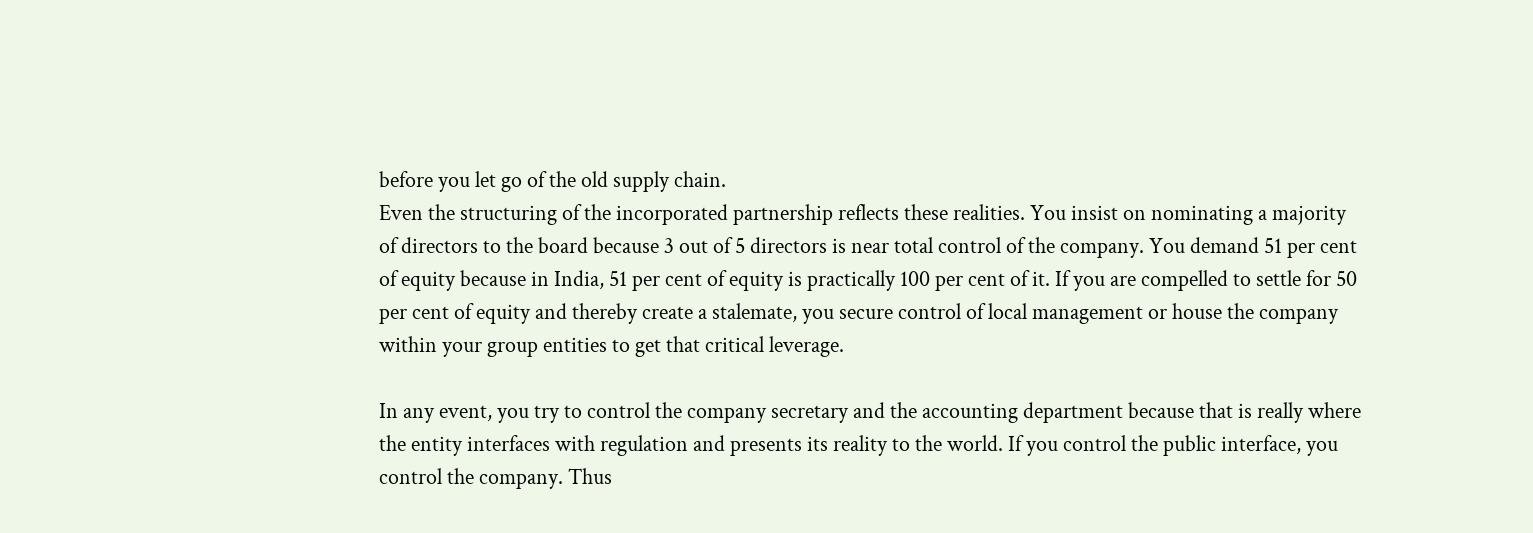before you let go of the old supply chain.
Even the structuring of the incorporated partnership reflects these realities. You insist on nominating a majority of directors to the board because 3 out of 5 directors is near total control of the company. You demand 51 per cent of equity because in India, 51 per cent of equity is practically 100 per cent of it. If you are compelled to settle for 50 per cent of equity and thereby create a stalemate, you secure control of local management or house the company within your group entities to get that critical leverage.

In any event, you try to control the company secretary and the accounting department because that is really where the entity interfaces with regulation and presents its reality to the world. If you control the public interface, you control the company. Thus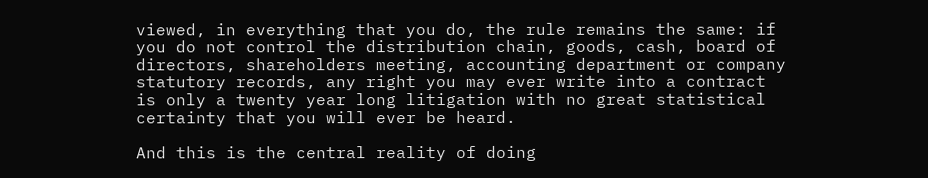viewed, in everything that you do, the rule remains the same: if you do not control the distribution chain, goods, cash, board of directors, shareholders meeting, accounting department or company statutory records, any right you may ever write into a contract is only a twenty year long litigation with no great statistical certainty that you will ever be heard.

And this is the central reality of doing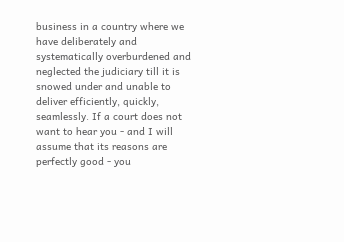business in a country where we have deliberately and systematically overburdened and neglected the judiciary till it is snowed under and unable to deliver efficiently, quickly, seamlessly. If a court does not want to hear you - and I will assume that its reasons are perfectly good - you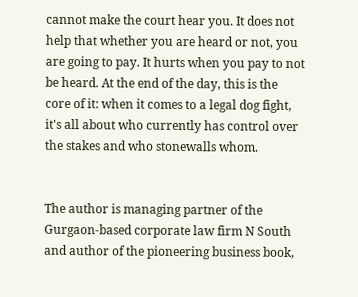cannot make the court hear you. It does not help that whether you are heard or not, you are going to pay. It hurts when you pay to not be heard. At the end of the day, this is the core of it: when it comes to a legal dog fight, it's all about who currently has control over the stakes and who stonewalls whom.


The author is managing partner of the Gurgaon-based corporate law firm N South  and author of the pioneering business book,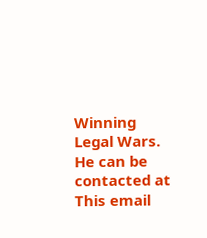Winning Legal Wars. He can be contacted at This email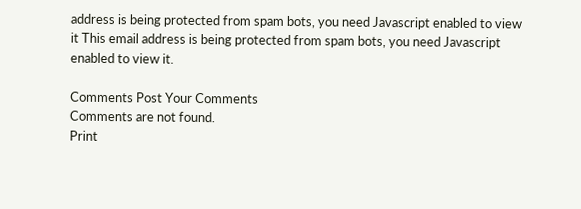address is being protected from spam bots, you need Javascript enabled to view it This email address is being protected from spam bots, you need Javascript enabled to view it.

Comments Post Your Comments
Comments are not found.
Print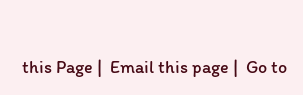this Page |  Email this page |  Go to